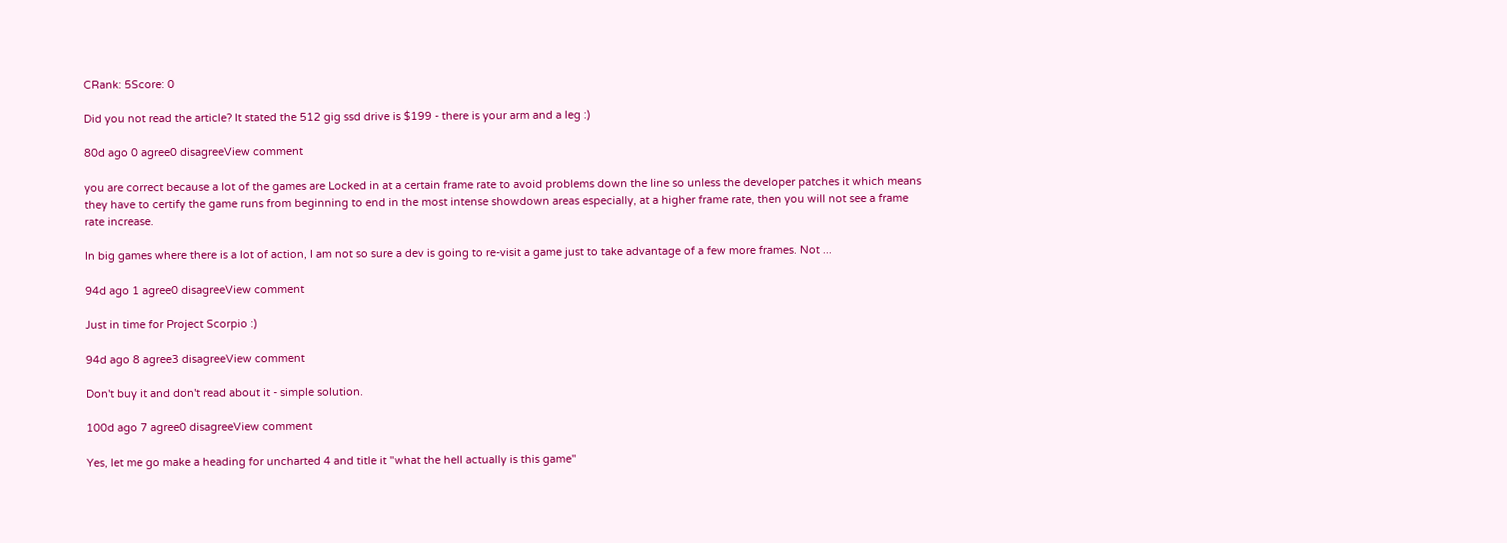CRank: 5Score: 0

Did you not read the article? It stated the 512 gig ssd drive is $199 - there is your arm and a leg :)

80d ago 0 agree0 disagreeView comment

you are correct because a lot of the games are Locked in at a certain frame rate to avoid problems down the line so unless the developer patches it which means they have to certify the game runs from beginning to end in the most intense showdown areas especially, at a higher frame rate, then you will not see a frame rate increase.

In big games where there is a lot of action, I am not so sure a dev is going to re-visit a game just to take advantage of a few more frames. Not ...

94d ago 1 agree0 disagreeView comment

Just in time for Project Scorpio :)

94d ago 8 agree3 disagreeView comment

Don't buy it and don't read about it - simple solution.

100d ago 7 agree0 disagreeView comment

Yes, let me go make a heading for uncharted 4 and title it "what the hell actually is this game"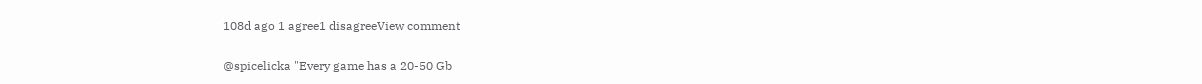108d ago 1 agree1 disagreeView comment

@spicelicka "Every game has a 20-50 Gb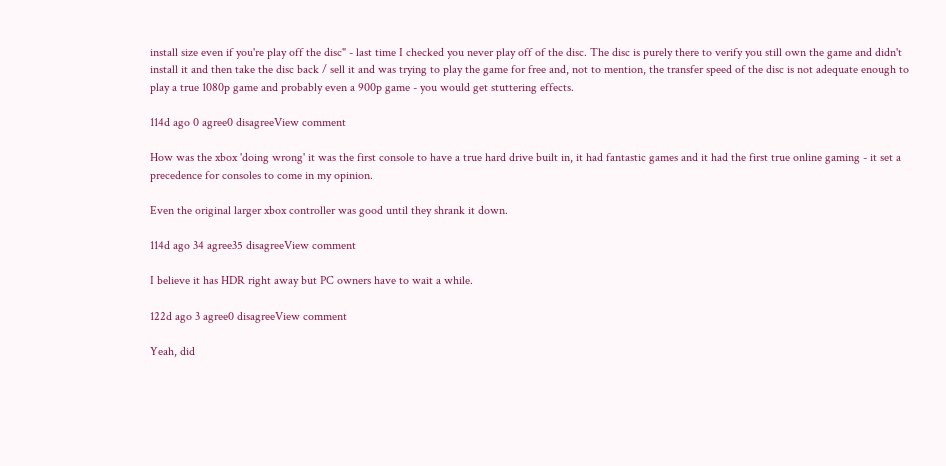install size even if you're play off the disc" - last time I checked you never play off of the disc. The disc is purely there to verify you still own the game and didn't install it and then take the disc back / sell it and was trying to play the game for free and, not to mention, the transfer speed of the disc is not adequate enough to play a true 1080p game and probably even a 900p game - you would get stuttering effects.

114d ago 0 agree0 disagreeView comment

How was the xbox 'doing wrong' it was the first console to have a true hard drive built in, it had fantastic games and it had the first true online gaming - it set a precedence for consoles to come in my opinion.

Even the original larger xbox controller was good until they shrank it down.

114d ago 34 agree35 disagreeView comment

I believe it has HDR right away but PC owners have to wait a while.

122d ago 3 agree0 disagreeView comment

Yeah, did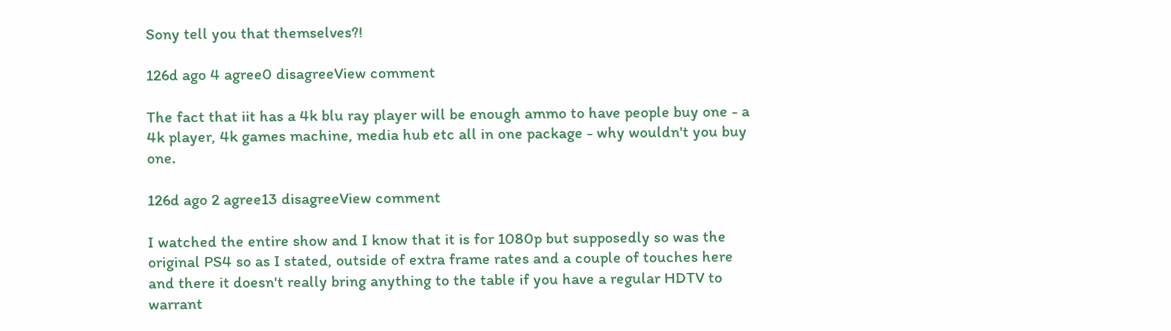Sony tell you that themselves?!

126d ago 4 agree0 disagreeView comment

The fact that iit has a 4k blu ray player will be enough ammo to have people buy one - a 4k player, 4k games machine, media hub etc all in one package - why wouldn't you buy one.

126d ago 2 agree13 disagreeView comment

I watched the entire show and I know that it is for 1080p but supposedly so was the original PS4 so as I stated, outside of extra frame rates and a couple of touches here and there it doesn't really bring anything to the table if you have a regular HDTV to warrant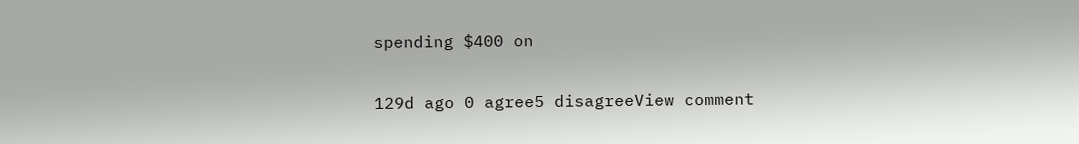spending $400 on

129d ago 0 agree5 disagreeView comment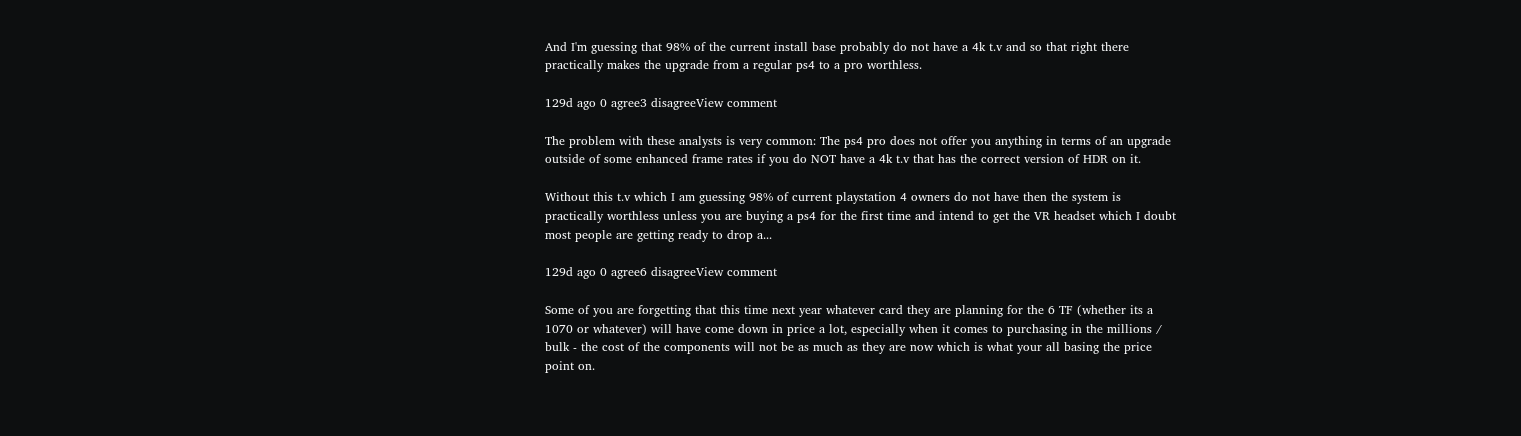And I'm guessing that 98% of the current install base probably do not have a 4k t.v and so that right there practically makes the upgrade from a regular ps4 to a pro worthless.

129d ago 0 agree3 disagreeView comment

The problem with these analysts is very common: The ps4 pro does not offer you anything in terms of an upgrade outside of some enhanced frame rates if you do NOT have a 4k t.v that has the correct version of HDR on it.

Without this t.v which I am guessing 98% of current playstation 4 owners do not have then the system is practically worthless unless you are buying a ps4 for the first time and intend to get the VR headset which I doubt most people are getting ready to drop a...

129d ago 0 agree6 disagreeView comment

Some of you are forgetting that this time next year whatever card they are planning for the 6 TF (whether its a 1070 or whatever) will have come down in price a lot, especially when it comes to purchasing in the millions / bulk - the cost of the components will not be as much as they are now which is what your all basing the price point on.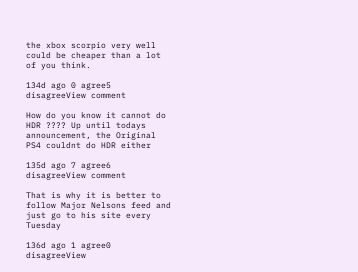the xbox scorpio very well could be cheaper than a lot of you think.

134d ago 0 agree5 disagreeView comment

How do you know it cannot do HDR ???? Up until todays announcement, the Original PS4 couldnt do HDR either

135d ago 7 agree6 disagreeView comment

That is why it is better to follow Major Nelsons feed and just go to his site every Tuesday

136d ago 1 agree0 disagreeView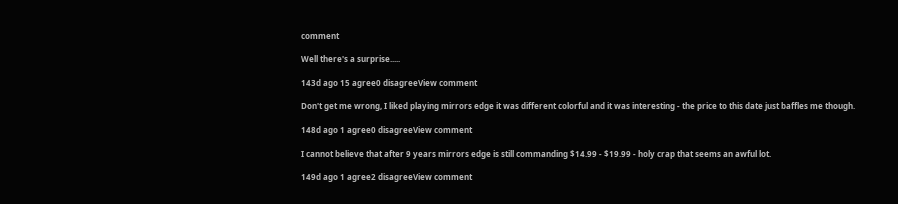comment

Well there's a surprise.....

143d ago 15 agree0 disagreeView comment

Don't get me wrong, I liked playing mirrors edge it was different colorful and it was interesting - the price to this date just baffles me though.

148d ago 1 agree0 disagreeView comment

I cannot believe that after 9 years mirrors edge is still commanding $14.99 - $19.99 - holy crap that seems an awful lot.

149d ago 1 agree2 disagreeView comment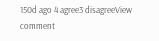150d ago 4 agree3 disagreeView comment